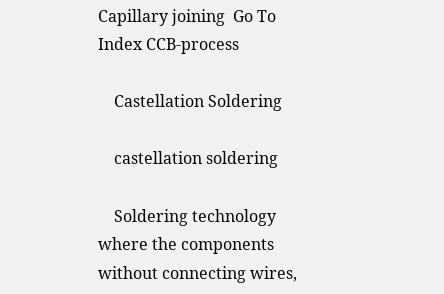Capillary joining  Go To Index CCB-process

    Castellation Soldering

    castellation soldering

    Soldering technology where the components without connecting wires,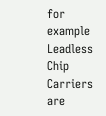for example Leadless Chip Carriers are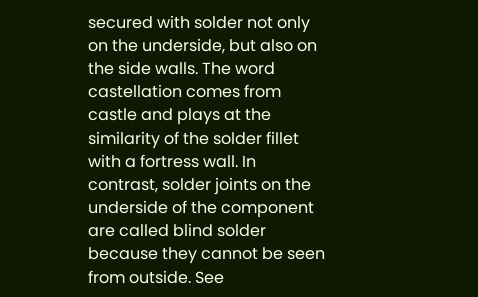secured with solder not only on the underside, but also on the side walls. The word castellation comes from castle and plays at the similarity of the solder fillet with a fortress wall. In contrast, solder joints on the underside of the component are called blind solder because they cannot be seen from outside. See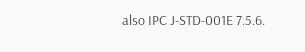also IPC J-STD-001E 7.5.6.